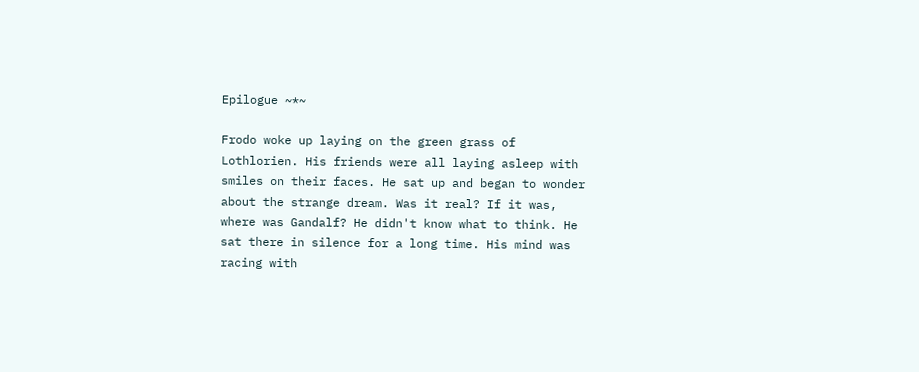Epilogue ~*~

Frodo woke up laying on the green grass of Lothlorien. His friends were all laying asleep with smiles on their faces. He sat up and began to wonder about the strange dream. Was it real? If it was, where was Gandalf? He didn't know what to think. He sat there in silence for a long time. His mind was racing with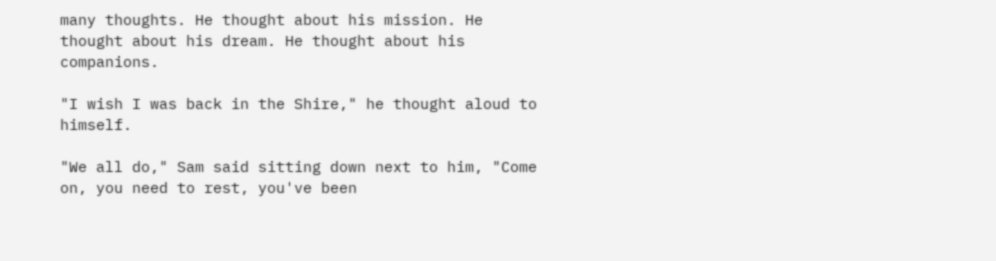many thoughts. He thought about his mission. He thought about his dream. He thought about his companions.

"I wish I was back in the Shire," he thought aloud to himself.

"We all do," Sam said sitting down next to him, "Come on, you need to rest, you've been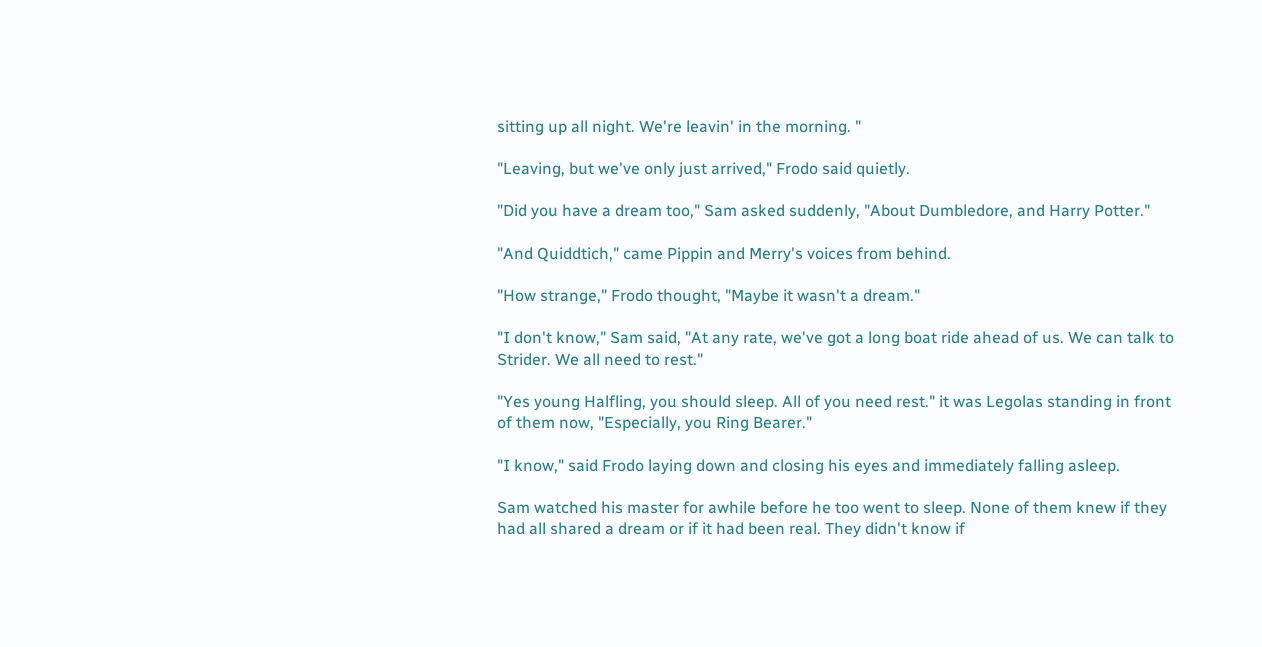sitting up all night. We're leavin' in the morning. "

"Leaving, but we've only just arrived," Frodo said quietly.

"Did you have a dream too," Sam asked suddenly, "About Dumbledore, and Harry Potter."

"And Quiddtich," came Pippin and Merry's voices from behind.

"How strange," Frodo thought, "Maybe it wasn't a dream."

"I don't know," Sam said, "At any rate, we've got a long boat ride ahead of us. We can talk to Strider. We all need to rest."

"Yes young Halfling, you should sleep. All of you need rest." it was Legolas standing in front of them now, "Especially, you Ring Bearer."

"I know," said Frodo laying down and closing his eyes and immediately falling asleep.

Sam watched his master for awhile before he too went to sleep. None of them knew if they had all shared a dream or if it had been real. They didn't know if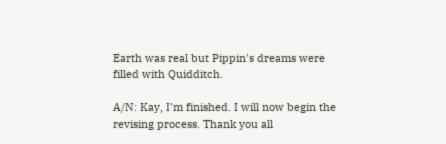Earth was real but Pippin's dreams were filled with Quidditch.

A/N: Kay, I'm finished. I will now begin the revising process. Thank you all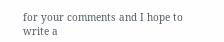for your comments and I hope to write a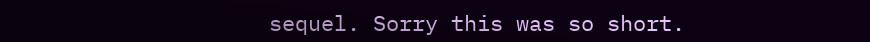sequel. Sorry this was so short.